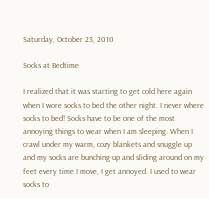Saturday, October 23, 2010

Socks at Bedtime

I realized that it was starting to get cold here again when I wore socks to bed the other night. I never where socks to bed! Socks have to be one of the most annoying things to wear when I am sleeping. When I crawl under my warm, cozy blankets and snuggle up and my socks are bunching up and sliding around on my feet every time I move, I get annoyed. I used to wear socks to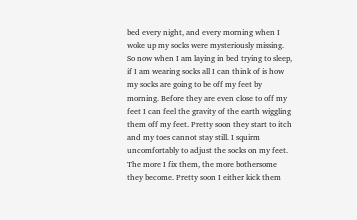bed every night, and every morning when I woke up my socks were mysteriously missing. So now when I am laying in bed trying to sleep, if I am wearing socks all I can think of is how my socks are going to be off my feet by morning. Before they are even close to off my feet I can feel the gravity of the earth wiggling them off my feet. Pretty soon they start to itch and my toes cannot stay still. I squirm uncomfortably to adjust the socks on my feet. The more I fix them, the more bothersome they become. Pretty soon I either kick them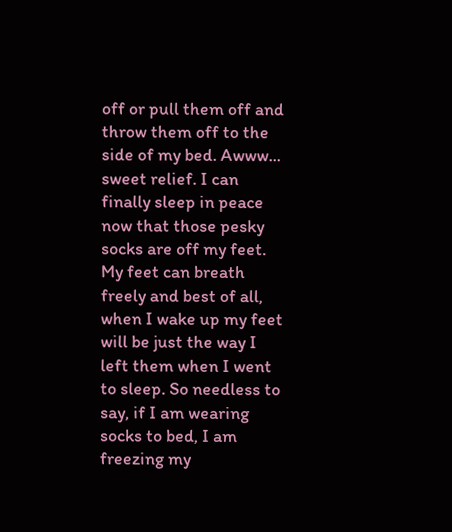off or pull them off and throw them off to the side of my bed. Awww... sweet relief. I can finally sleep in peace now that those pesky socks are off my feet. My feet can breath freely and best of all, when I wake up my feet will be just the way I left them when I went to sleep. So needless to say, if I am wearing socks to bed, I am freezing my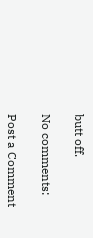butt off.

No comments:

Post a Comment